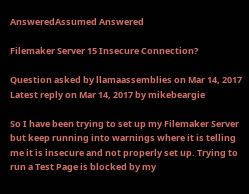AnsweredAssumed Answered

Filemaker Server 15 Insecure Connection?

Question asked by llamaassemblies on Mar 14, 2017
Latest reply on Mar 14, 2017 by mikebeargie

So I have been trying to set up my Filemaker Server but keep running into warnings where it is telling me it is insecure and not properly set up. Trying to run a Test Page is blocked by my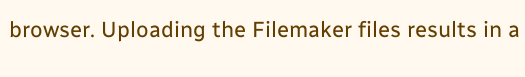browser. Uploading the Filemaker files results in a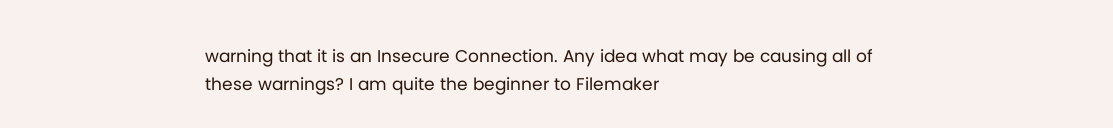warning that it is an Insecure Connection. Any idea what may be causing all of these warnings? I am quite the beginner to Filemaker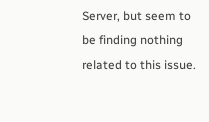Server, but seem to be finding nothing related to this issue.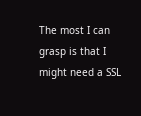The most I can grasp is that I might need a SSL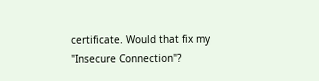certificate. Would that fix my "Insecure Connection"?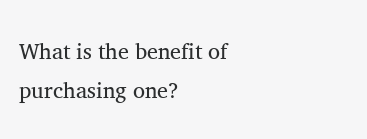What is the benefit of purchasing one?